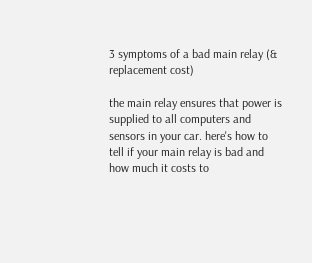3 symptoms of a bad main relay (& replacement cost)

the main relay ensures that power is supplied to all computers and sensors in your car. here's how to tell if your main relay is bad and how much it costs to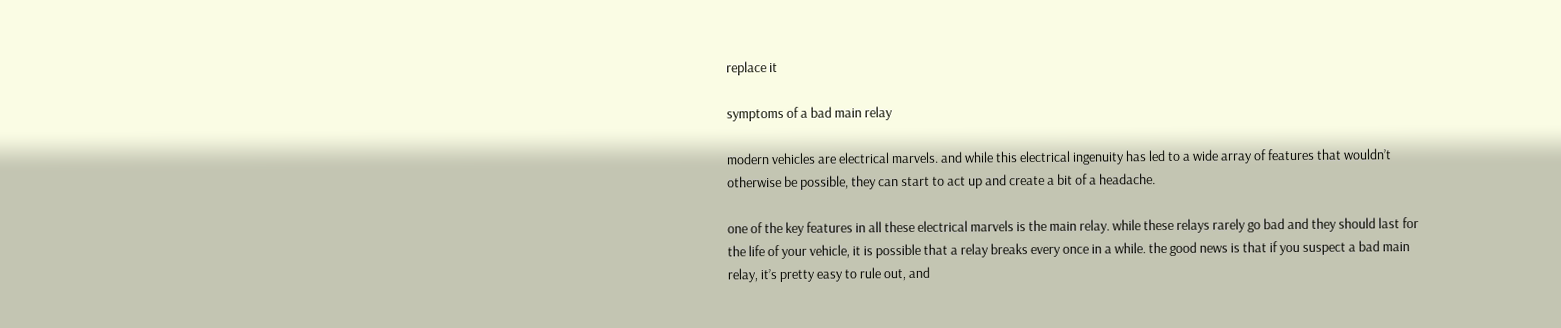replace it

symptoms of a bad main relay

modern vehicles are electrical marvels. and while this electrical ingenuity has led to a wide array of features that wouldn’t otherwise be possible, they can start to act up and create a bit of a headache.

one of the key features in all these electrical marvels is the main relay. while these relays rarely go bad and they should last for the life of your vehicle, it is possible that a relay breaks every once in a while. the good news is that if you suspect a bad main relay, it’s pretty easy to rule out, and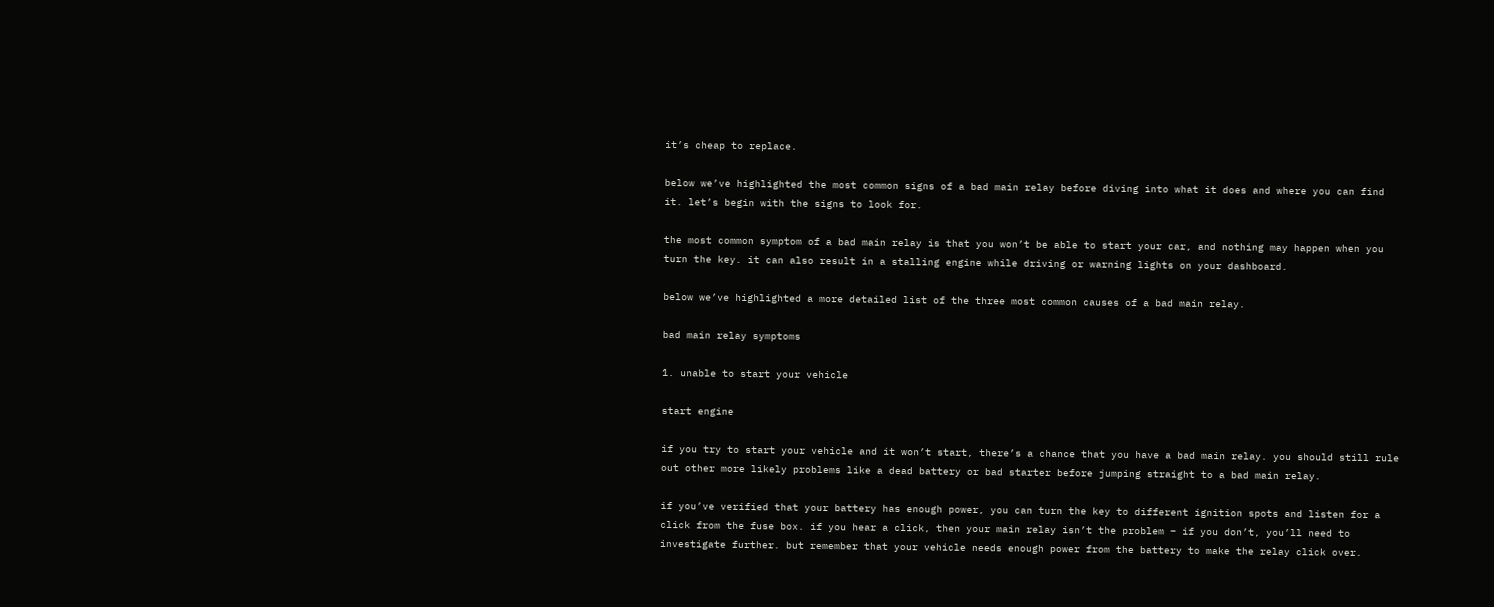it’s cheap to replace.

below we’ve highlighted the most common signs of a bad main relay before diving into what it does and where you can find it. let’s begin with the signs to look for.

the most common symptom of a bad main relay is that you won’t be able to start your car, and nothing may happen when you turn the key. it can also result in a stalling engine while driving or warning lights on your dashboard.

below we’ve highlighted a more detailed list of the three most common causes of a bad main relay.

bad main relay symptoms

1. unable to start your vehicle

start engine

if you try to start your vehicle and it won’t start, there’s a chance that you have a bad main relay. you should still rule out other more likely problems like a dead battery or bad starter before jumping straight to a bad main relay.

if you’ve verified that your battery has enough power, you can turn the key to different ignition spots and listen for a click from the fuse box. if you hear a click, then your main relay isn’t the problem – if you don’t, you’ll need to investigate further. but remember that your vehicle needs enough power from the battery to make the relay click over.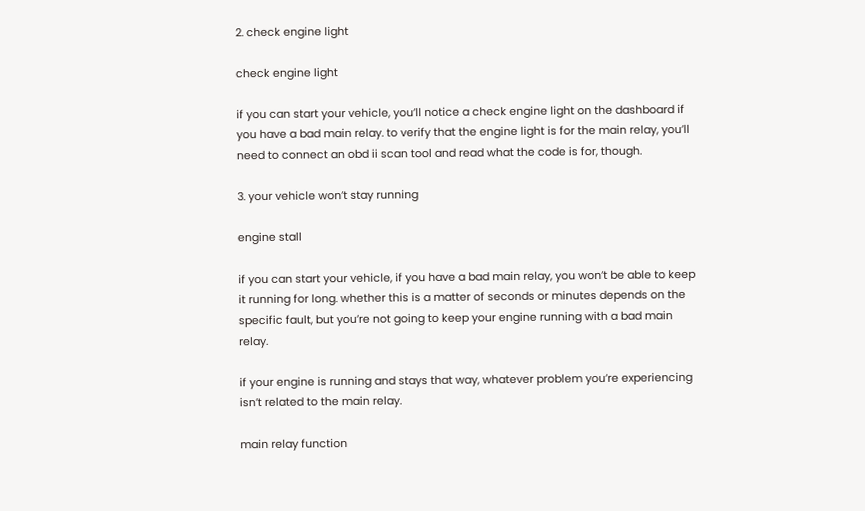2. check engine light

check engine light

if you can start your vehicle, you’ll notice a check engine light on the dashboard if you have a bad main relay. to verify that the engine light is for the main relay, you’ll need to connect an obd ii scan tool and read what the code is for, though.

3. your vehicle won’t stay running

engine stall

if you can start your vehicle, if you have a bad main relay, you won’t be able to keep it running for long. whether this is a matter of seconds or minutes depends on the specific fault, but you’re not going to keep your engine running with a bad main relay.

if your engine is running and stays that way, whatever problem you’re experiencing isn’t related to the main relay.

main relay function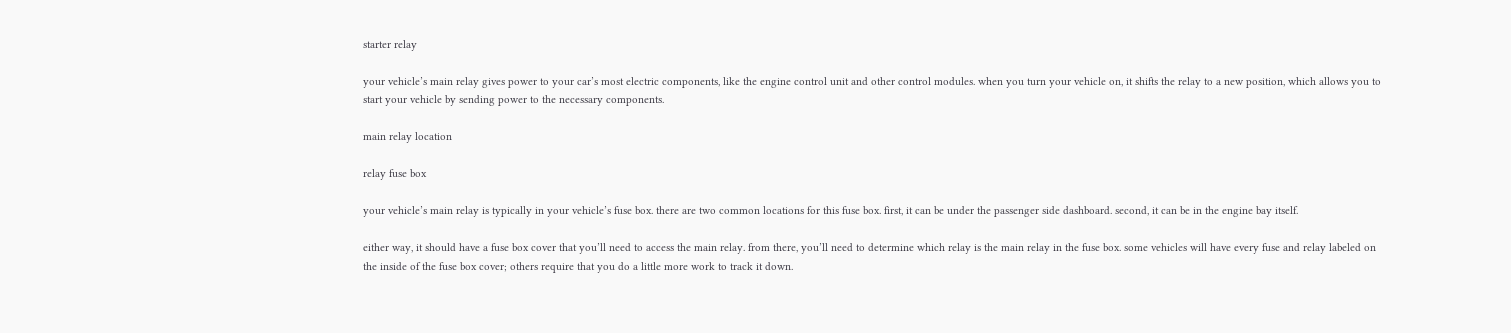starter relay

your vehicle’s main relay gives power to your car’s most electric components, like the engine control unit and other control modules. when you turn your vehicle on, it shifts the relay to a new position, which allows you to start your vehicle by sending power to the necessary components.

main relay location

relay fuse box

your vehicle’s main relay is typically in your vehicle’s fuse box. there are two common locations for this fuse box. first, it can be under the passenger side dashboard. second, it can be in the engine bay itself.

either way, it should have a fuse box cover that you’ll need to access the main relay. from there, you’ll need to determine which relay is the main relay in the fuse box. some vehicles will have every fuse and relay labeled on the inside of the fuse box cover; others require that you do a little more work to track it down.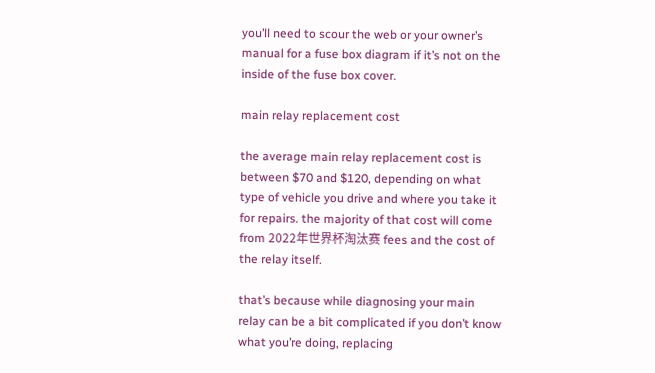you’ll need to scour the web or your owner’s manual for a fuse box diagram if it’s not on the inside of the fuse box cover.

main relay replacement cost

the average main relay replacement cost is between $70 and $120, depending on what type of vehicle you drive and where you take it for repairs. the majority of that cost will come from 2022年世界杯淘汰赛 fees and the cost of the relay itself.

that’s because while diagnosing your main relay can be a bit complicated if you don’t know what you’re doing, replacing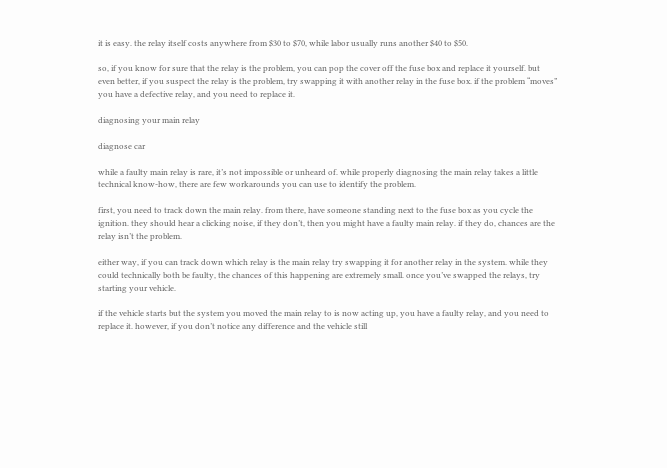it is easy. the relay itself costs anywhere from $30 to $70, while labor usually runs another $40 to $50.

so, if you know for sure that the relay is the problem, you can pop the cover off the fuse box and replace it yourself. but even better, if you suspect the relay is the problem, try swapping it with another relay in the fuse box. if the problem “moves” you have a defective relay, and you need to replace it.

diagnosing your main relay

diagnose car

while a faulty main relay is rare, it’s not impossible or unheard of. while properly diagnosing the main relay takes a little technical know-how, there are few workarounds you can use to identify the problem.

first, you need to track down the main relay. from there, have someone standing next to the fuse box as you cycle the ignition. they should hear a clicking noise, if they don’t, then you might have a faulty main relay. if they do, chances are the relay isn’t the problem.

either way, if you can track down which relay is the main relay try swapping it for another relay in the system. while they could technically both be faulty, the chances of this happening are extremely small. once you’ve swapped the relays, try starting your vehicle.

if the vehicle starts but the system you moved the main relay to is now acting up, you have a faulty relay, and you need to replace it. however, if you don’t notice any difference and the vehicle still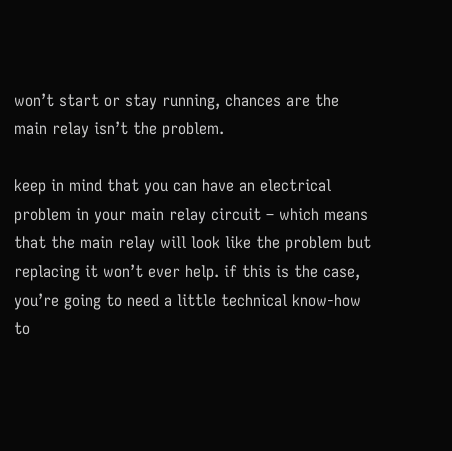won’t start or stay running, chances are the main relay isn’t the problem.

keep in mind that you can have an electrical problem in your main relay circuit – which means that the main relay will look like the problem but replacing it won’t ever help. if this is the case, you’re going to need a little technical know-how to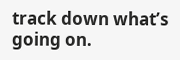track down what’s going on.